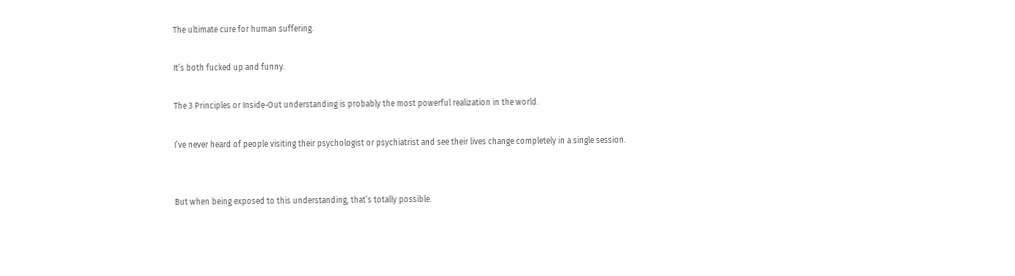The ultimate cure for human suffering.

It’s both fucked up and funny.

The 3 Principles or Inside-Out understanding is probably the most powerful realization in the world.

I’ve never heard of people visiting their psychologist or psychiatrist and see their lives change completely in a single session.


But when being exposed to this understanding, that’s totally possible.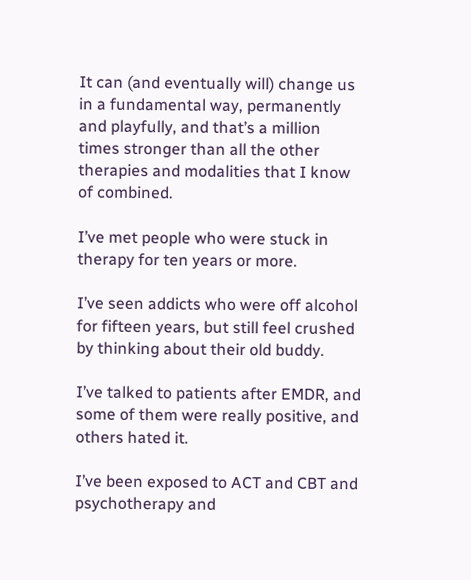It can (and eventually will) change us in a fundamental way, permanently and playfully, and that’s a million times stronger than all the other therapies and modalities that I know of combined.

I’ve met people who were stuck in therapy for ten years or more.

I’ve seen addicts who were off alcohol for fifteen years, but still feel crushed by thinking about their old buddy.

I’ve talked to patients after EMDR, and some of them were really positive, and others hated it.

I’ve been exposed to ACT and CBT and psychotherapy and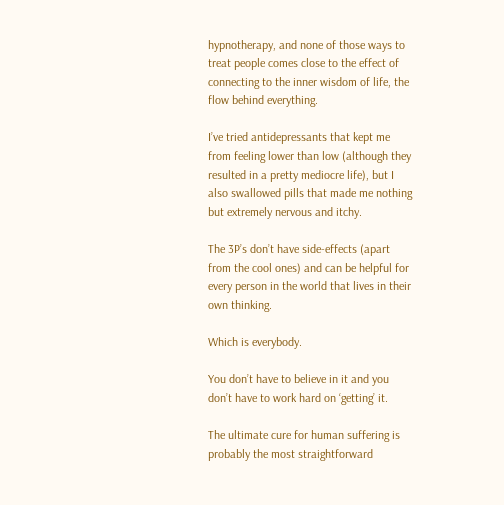hypnotherapy, and none of those ways to treat people comes close to the effect of connecting to the inner wisdom of life, the flow behind everything.

I’ve tried antidepressants that kept me from feeling lower than low (although they resulted in a pretty mediocre life), but I also swallowed pills that made me nothing but extremely nervous and itchy.

The 3P’s don’t have side-effects (apart from the cool ones) and can be helpful for every person in the world that lives in their own thinking.

Which is everybody.

You don’t have to believe in it and you don’t have to work hard on ‘getting’ it.

The ultimate cure for human suffering is probably the most straightforward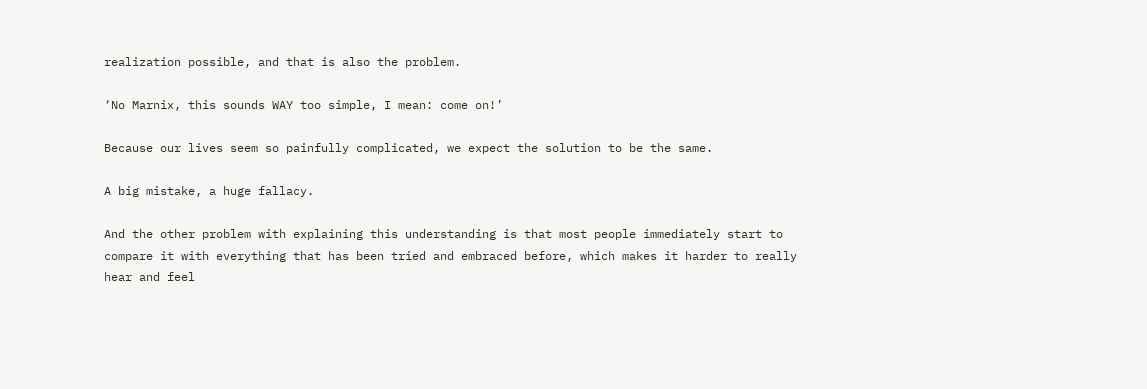realization possible, and that is also the problem.

‘No Marnix, this sounds WAY too simple, I mean: come on!’

Because our lives seem so painfully complicated, we expect the solution to be the same.

A big mistake, a huge fallacy.

And the other problem with explaining this understanding is that most people immediately start to compare it with everything that has been tried and embraced before, which makes it harder to really hear and feel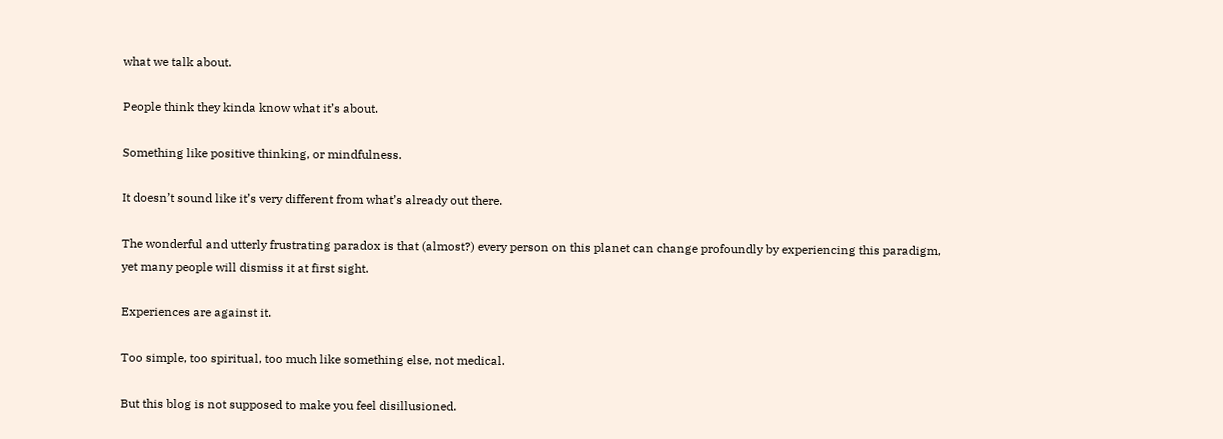what we talk about.

People think they kinda know what it’s about.

Something like positive thinking, or mindfulness.

It doesn’t sound like it’s very different from what’s already out there.

The wonderful and utterly frustrating paradox is that (almost?) every person on this planet can change profoundly by experiencing this paradigm, yet many people will dismiss it at first sight.

Experiences are against it.

Too simple, too spiritual, too much like something else, not medical.

But this blog is not supposed to make you feel disillusioned.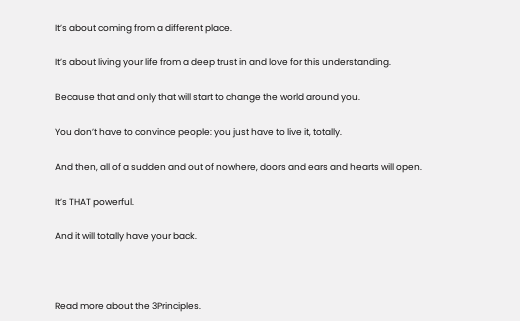It’s about coming from a different place.

It’s about living your life from a deep trust in and love for this understanding.

Because that and only that will start to change the world around you.

You don’t have to convince people: you just have to live it, totally.

And then, all of a sudden and out of nowhere, doors and ears and hearts will open.

It’s THAT powerful.

And it will totally have your back.



Read more about the 3Principles.